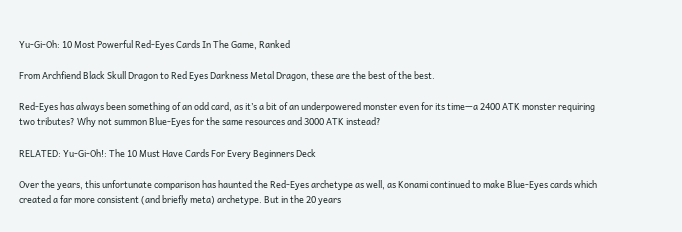Yu-Gi-Oh: 10 Most Powerful Red-Eyes Cards In The Game, Ranked

From Archfiend Black Skull Dragon to Red Eyes Darkness Metal Dragon, these are the best of the best.

Red-Eyes has always been something of an odd card, as it’s a bit of an underpowered monster even for its time—a 2400 ATK monster requiring two tributes? Why not summon Blue-Eyes for the same resources and 3000 ATK instead?

RELATED: Yu-Gi-Oh!: The 10 Must Have Cards For Every Beginners Deck

Over the years, this unfortunate comparison has haunted the Red-Eyes archetype as well, as Konami continued to make Blue-Eyes cards which created a far more consistent (and briefly meta) archetype. But in the 20 years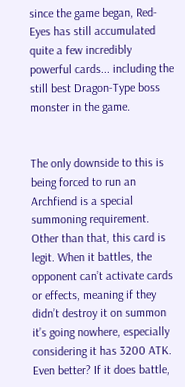since the game began, Red-Eyes has still accumulated quite a few incredibly powerful cards... including the still best Dragon-Type boss monster in the game.


The only downside to this is being forced to run an Archfiend is a special summoning requirement. Other than that, this card is legit. When it battles, the opponent can’t activate cards or effects, meaning if they didn’t destroy it on summon it’s going nowhere, especially considering it has 3200 ATK. Even better? If it does battle,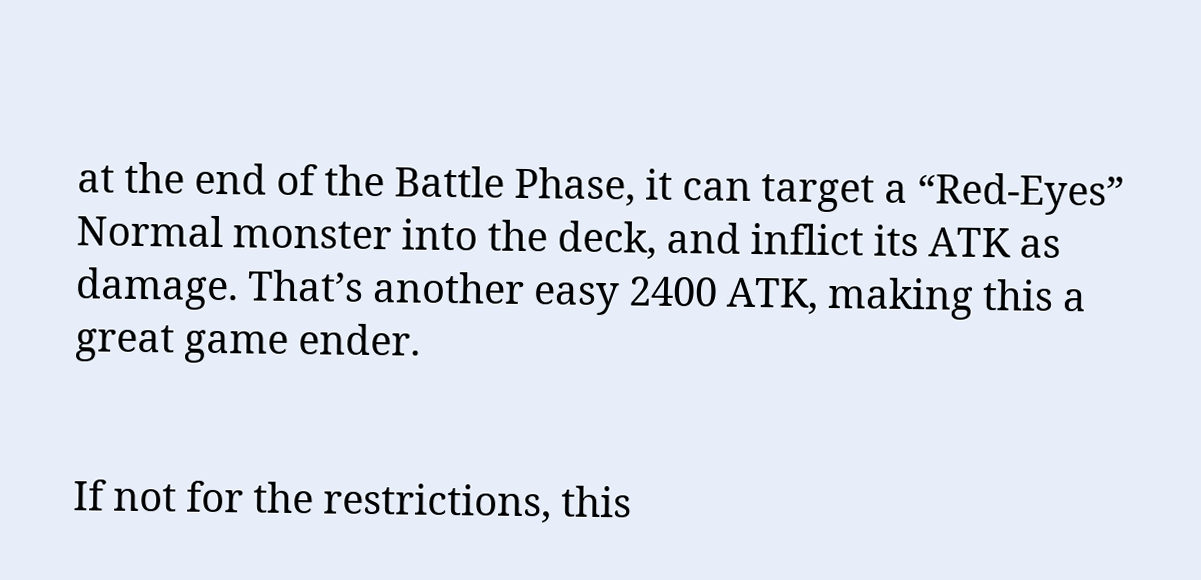at the end of the Battle Phase, it can target a “Red-Eyes” Normal monster into the deck, and inflict its ATK as damage. That’s another easy 2400 ATK, making this a great game ender.


If not for the restrictions, this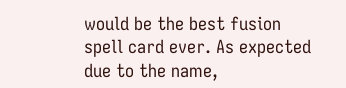would be the best fusion spell card ever. As expected due to the name,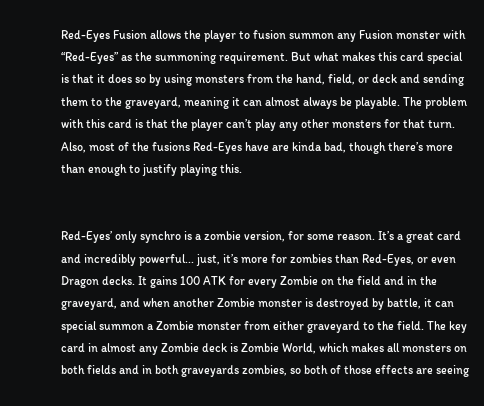Red-Eyes Fusion allows the player to fusion summon any Fusion monster with “Red-Eyes” as the summoning requirement. But what makes this card special is that it does so by using monsters from the hand, field, or deck and sending them to the graveyard, meaning it can almost always be playable. The problem with this card is that the player can’t play any other monsters for that turn. Also, most of the fusions Red-Eyes have are kinda bad, though there’s more than enough to justify playing this.


Red-Eyes’ only synchro is a zombie version, for some reason. It’s a great card and incredibly powerful... just, it’s more for zombies than Red-Eyes, or even Dragon decks. It gains 100 ATK for every Zombie on the field and in the graveyard, and when another Zombie monster is destroyed by battle, it can special summon a Zombie monster from either graveyard to the field. The key card in almost any Zombie deck is Zombie World, which makes all monsters on both fields and in both graveyards zombies, so both of those effects are seeing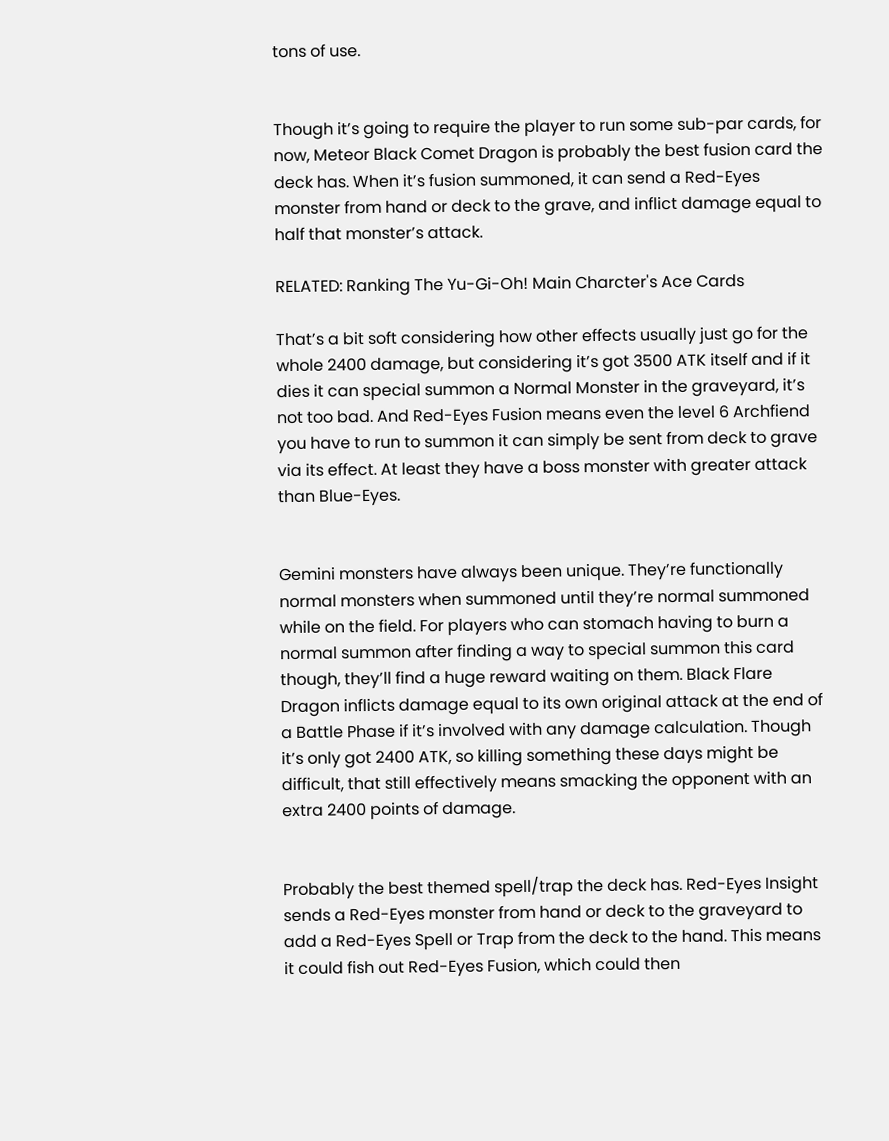tons of use.


Though it’s going to require the player to run some sub-par cards, for now, Meteor Black Comet Dragon is probably the best fusion card the deck has. When it’s fusion summoned, it can send a Red-Eyes monster from hand or deck to the grave, and inflict damage equal to half that monster’s attack.

RELATED: Ranking The Yu-Gi-Oh! Main Charcter's Ace Cards

That’s a bit soft considering how other effects usually just go for the whole 2400 damage, but considering it’s got 3500 ATK itself and if it dies it can special summon a Normal Monster in the graveyard, it’s not too bad. And Red-Eyes Fusion means even the level 6 Archfiend you have to run to summon it can simply be sent from deck to grave via its effect. At least they have a boss monster with greater attack than Blue-Eyes.


Gemini monsters have always been unique. They’re functionally normal monsters when summoned until they’re normal summoned while on the field. For players who can stomach having to burn a normal summon after finding a way to special summon this card though, they’ll find a huge reward waiting on them. Black Flare Dragon inflicts damage equal to its own original attack at the end of a Battle Phase if it’s involved with any damage calculation. Though it’s only got 2400 ATK, so killing something these days might be difficult, that still effectively means smacking the opponent with an extra 2400 points of damage.


Probably the best themed spell/trap the deck has. Red-Eyes Insight sends a Red-Eyes monster from hand or deck to the graveyard to add a Red-Eyes Spell or Trap from the deck to the hand. This means it could fish out Red-Eyes Fusion, which could then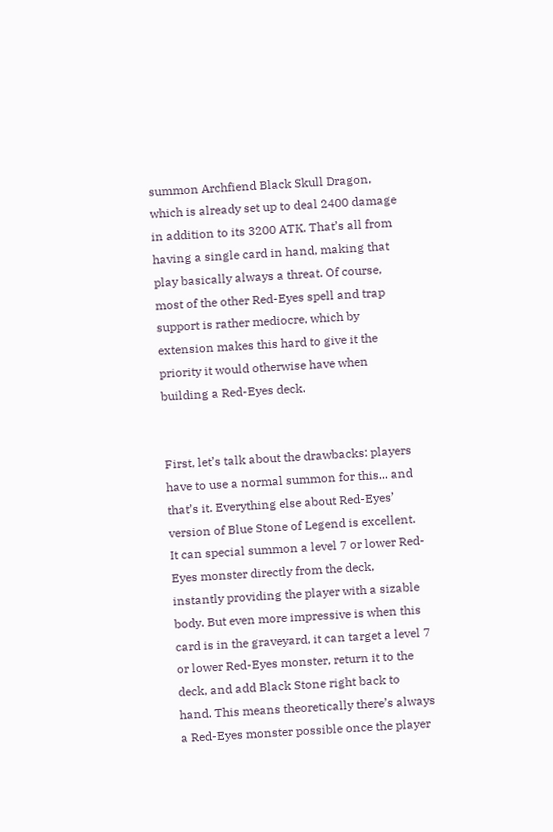summon Archfiend Black Skull Dragon, which is already set up to deal 2400 damage in addition to its 3200 ATK. That’s all from having a single card in hand, making that play basically always a threat. Of course, most of the other Red-Eyes spell and trap support is rather mediocre, which by extension makes this hard to give it the priority it would otherwise have when building a Red-Eyes deck.


First, let’s talk about the drawbacks: players have to use a normal summon for this... and that’s it. Everything else about Red-Eyes’ version of Blue Stone of Legend is excellent. It can special summon a level 7 or lower Red-Eyes monster directly from the deck, instantly providing the player with a sizable body. But even more impressive is when this card is in the graveyard, it can target a level 7 or lower Red-Eyes monster, return it to the deck, and add Black Stone right back to hand. This means theoretically there’s always a Red-Eyes monster possible once the player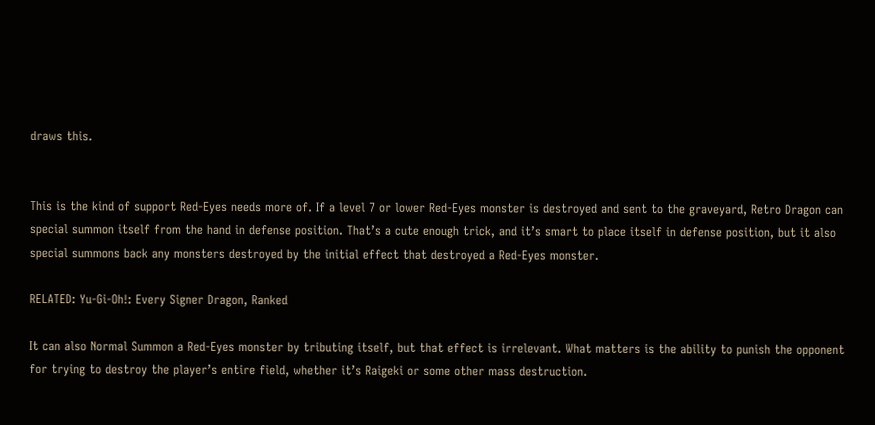draws this.


This is the kind of support Red-Eyes needs more of. If a level 7 or lower Red-Eyes monster is destroyed and sent to the graveyard, Retro Dragon can special summon itself from the hand in defense position. That’s a cute enough trick, and it’s smart to place itself in defense position, but it also special summons back any monsters destroyed by the initial effect that destroyed a Red-Eyes monster.

RELATED: Yu-Gi-Oh!: Every Signer Dragon, Ranked

It can also Normal Summon a Red-Eyes monster by tributing itself, but that effect is irrelevant. What matters is the ability to punish the opponent for trying to destroy the player’s entire field, whether it’s Raigeki or some other mass destruction.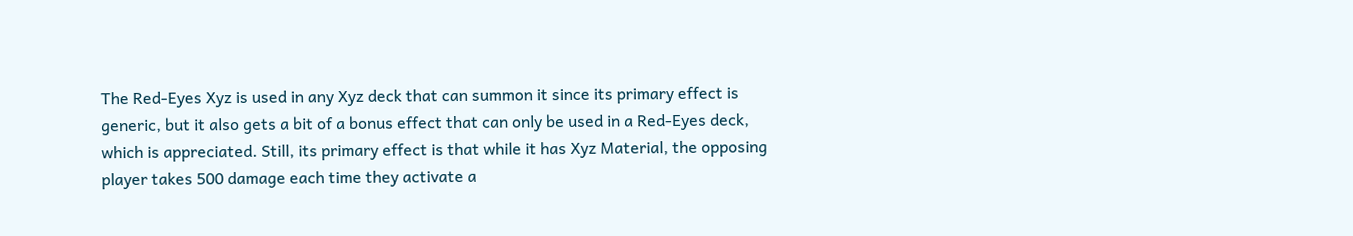The Red-Eyes Xyz is used in any Xyz deck that can summon it since its primary effect is generic, but it also gets a bit of a bonus effect that can only be used in a Red-Eyes deck, which is appreciated. Still, its primary effect is that while it has Xyz Material, the opposing player takes 500 damage each time they activate a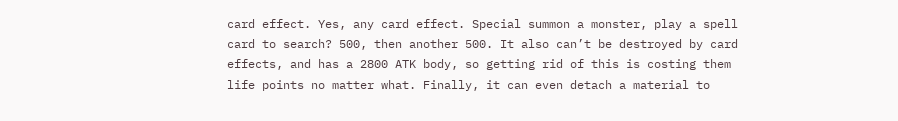card effect. Yes, any card effect. Special summon a monster, play a spell card to search? 500, then another 500. It also can’t be destroyed by card effects, and has a 2800 ATK body, so getting rid of this is costing them life points no matter what. Finally, it can even detach a material to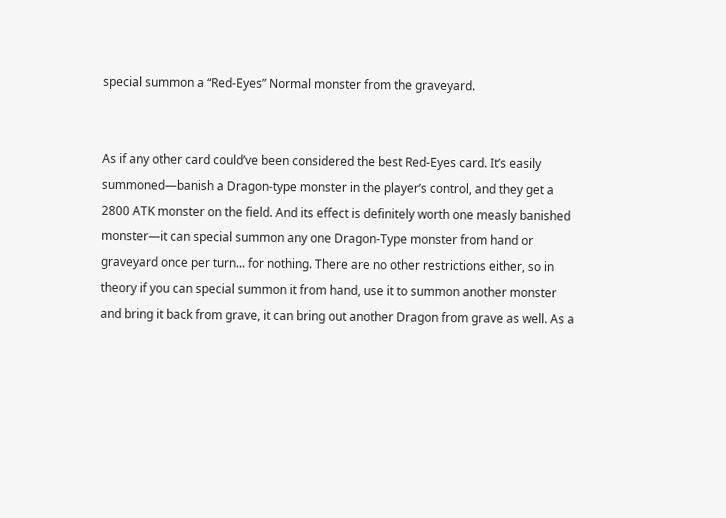special summon a “Red-Eyes” Normal monster from the graveyard.


As if any other card could’ve been considered the best Red-Eyes card. It’s easily summoned—banish a Dragon-type monster in the player’s control, and they get a 2800 ATK monster on the field. And its effect is definitely worth one measly banished monster—it can special summon any one Dragon-Type monster from hand or graveyard once per turn... for nothing. There are no other restrictions either, so in theory if you can special summon it from hand, use it to summon another monster and bring it back from grave, it can bring out another Dragon from grave as well. As a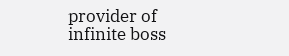provider of infinite boss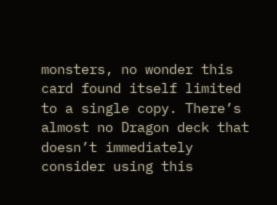monsters, no wonder this card found itself limited to a single copy. There’s almost no Dragon deck that doesn’t immediately consider using this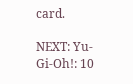card.

NEXT: Yu-Gi-Oh!: 10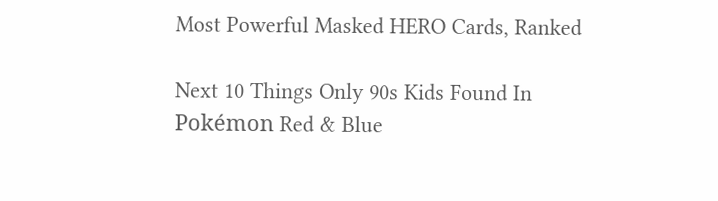Most Powerful Masked HERO Cards, Ranked

Next 10 Things Only 90s Kids Found In Pokémon Red & Blue